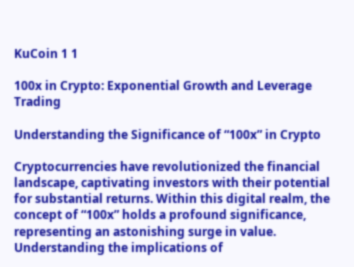KuCoin 1 1

100x in Crypto: Exponential Growth and Leverage Trading

Understanding the Significance of “100x” in Crypto

Cryptocurrencies have revolutionized the financial landscape, captivating investors with their potential for substantial returns. Within this digital realm, the concept of “100x” holds a profound significance, representing an astonishing surge in value. Understanding the implications of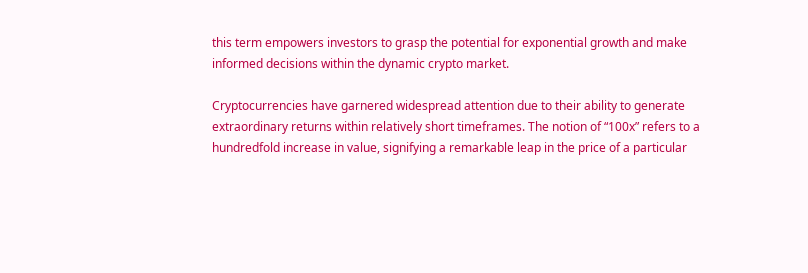this term empowers investors to grasp the potential for exponential growth and make informed decisions within the dynamic crypto market.

Cryptocurrencies have garnered widespread attention due to their ability to generate extraordinary returns within relatively short timeframes. The notion of “100x” refers to a hundredfold increase in value, signifying a remarkable leap in the price of a particular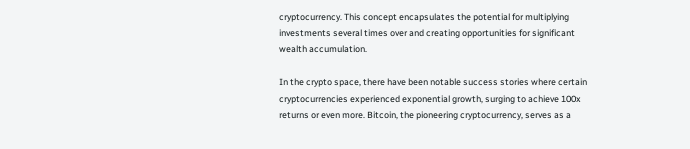cryptocurrency. This concept encapsulates the potential for multiplying investments several times over and creating opportunities for significant wealth accumulation.

In the crypto space, there have been notable success stories where certain cryptocurrencies experienced exponential growth, surging to achieve 100x returns or even more. Bitcoin, the pioneering cryptocurrency, serves as a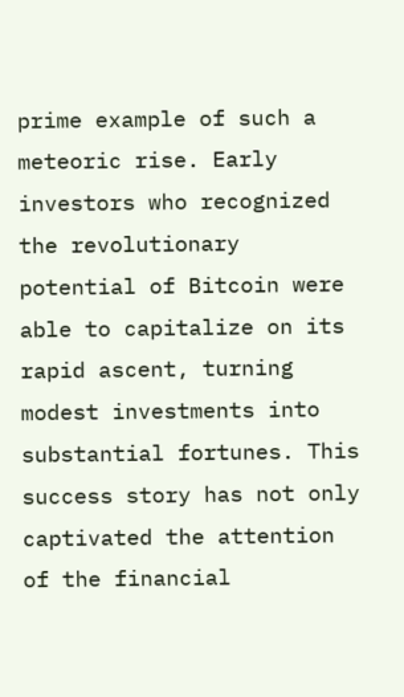prime example of such a meteoric rise. Early investors who recognized the revolutionary potential of Bitcoin were able to capitalize on its rapid ascent, turning modest investments into substantial fortunes. This success story has not only captivated the attention of the financial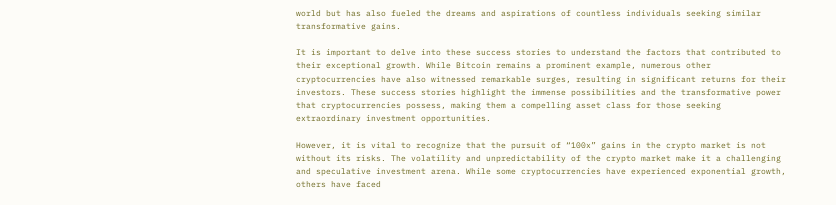world but has also fueled the dreams and aspirations of countless individuals seeking similar transformative gains.

It is important to delve into these success stories to understand the factors that contributed to their exceptional growth. While Bitcoin remains a prominent example, numerous other cryptocurrencies have also witnessed remarkable surges, resulting in significant returns for their investors. These success stories highlight the immense possibilities and the transformative power that cryptocurrencies possess, making them a compelling asset class for those seeking extraordinary investment opportunities.

However, it is vital to recognize that the pursuit of “100x” gains in the crypto market is not without its risks. The volatility and unpredictability of the crypto market make it a challenging and speculative investment arena. While some cryptocurrencies have experienced exponential growth, others have faced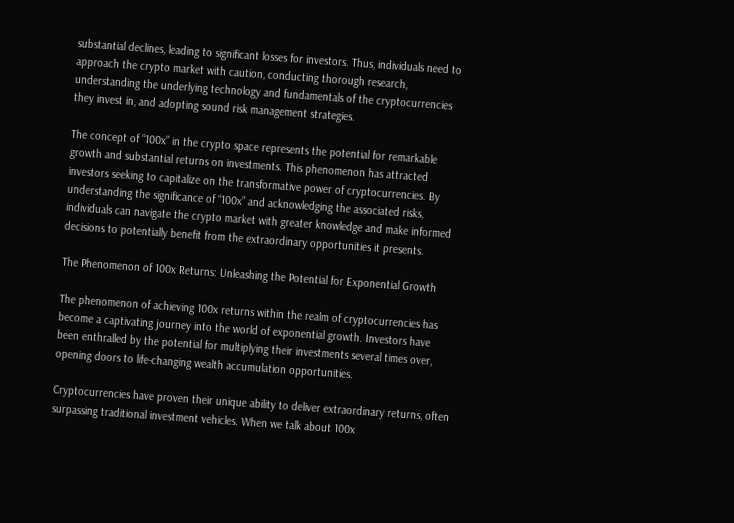substantial declines, leading to significant losses for investors. Thus, individuals need to approach the crypto market with caution, conducting thorough research, understanding the underlying technology and fundamentals of the cryptocurrencies they invest in, and adopting sound risk management strategies.

The concept of “100x” in the crypto space represents the potential for remarkable growth and substantial returns on investments. This phenomenon has attracted investors seeking to capitalize on the transformative power of cryptocurrencies. By understanding the significance of “100x” and acknowledging the associated risks, individuals can navigate the crypto market with greater knowledge and make informed decisions to potentially benefit from the extraordinary opportunities it presents.

The Phenomenon of 100x Returns: Unleashing the Potential for Exponential Growth

The phenomenon of achieving 100x returns within the realm of cryptocurrencies has become a captivating journey into the world of exponential growth. Investors have been enthralled by the potential for multiplying their investments several times over, opening doors to life-changing wealth accumulation opportunities.

Cryptocurrencies have proven their unique ability to deliver extraordinary returns, often surpassing traditional investment vehicles. When we talk about 100x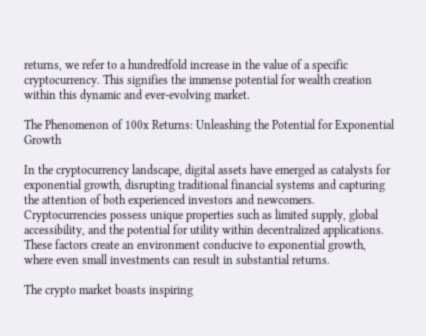returns, we refer to a hundredfold increase in the value of a specific cryptocurrency. This signifies the immense potential for wealth creation within this dynamic and ever-evolving market.

The Phenomenon of 100x Returns: Unleashing the Potential for Exponential Growth

In the cryptocurrency landscape, digital assets have emerged as catalysts for exponential growth, disrupting traditional financial systems and capturing the attention of both experienced investors and newcomers. Cryptocurrencies possess unique properties such as limited supply, global accessibility, and the potential for utility within decentralized applications. These factors create an environment conducive to exponential growth, where even small investments can result in substantial returns.

The crypto market boasts inspiring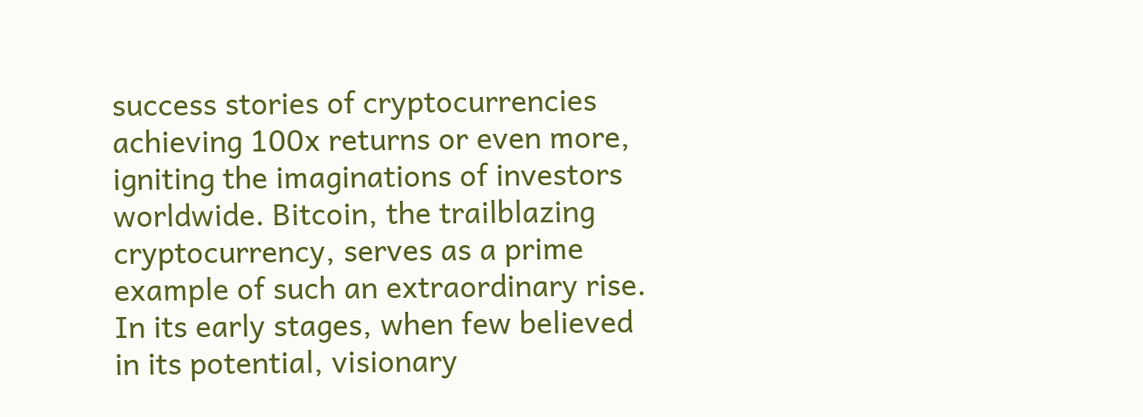success stories of cryptocurrencies achieving 100x returns or even more, igniting the imaginations of investors worldwide. Bitcoin, the trailblazing cryptocurrency, serves as a prime example of such an extraordinary rise. In its early stages, when few believed in its potential, visionary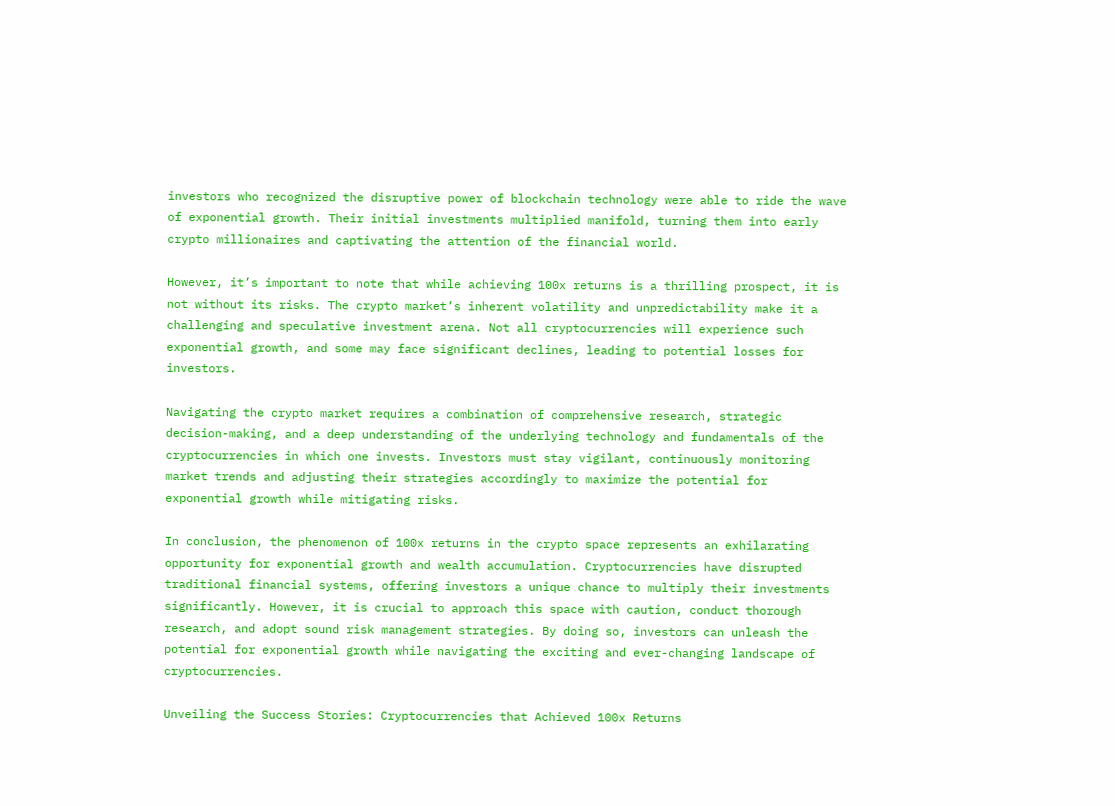investors who recognized the disruptive power of blockchain technology were able to ride the wave of exponential growth. Their initial investments multiplied manifold, turning them into early crypto millionaires and captivating the attention of the financial world.

However, it’s important to note that while achieving 100x returns is a thrilling prospect, it is not without its risks. The crypto market’s inherent volatility and unpredictability make it a challenging and speculative investment arena. Not all cryptocurrencies will experience such exponential growth, and some may face significant declines, leading to potential losses for investors.

Navigating the crypto market requires a combination of comprehensive research, strategic decision-making, and a deep understanding of the underlying technology and fundamentals of the cryptocurrencies in which one invests. Investors must stay vigilant, continuously monitoring market trends and adjusting their strategies accordingly to maximize the potential for exponential growth while mitigating risks.

In conclusion, the phenomenon of 100x returns in the crypto space represents an exhilarating opportunity for exponential growth and wealth accumulation. Cryptocurrencies have disrupted traditional financial systems, offering investors a unique chance to multiply their investments significantly. However, it is crucial to approach this space with caution, conduct thorough research, and adopt sound risk management strategies. By doing so, investors can unleash the potential for exponential growth while navigating the exciting and ever-changing landscape of cryptocurrencies.

Unveiling the Success Stories: Cryptocurrencies that Achieved 100x Returns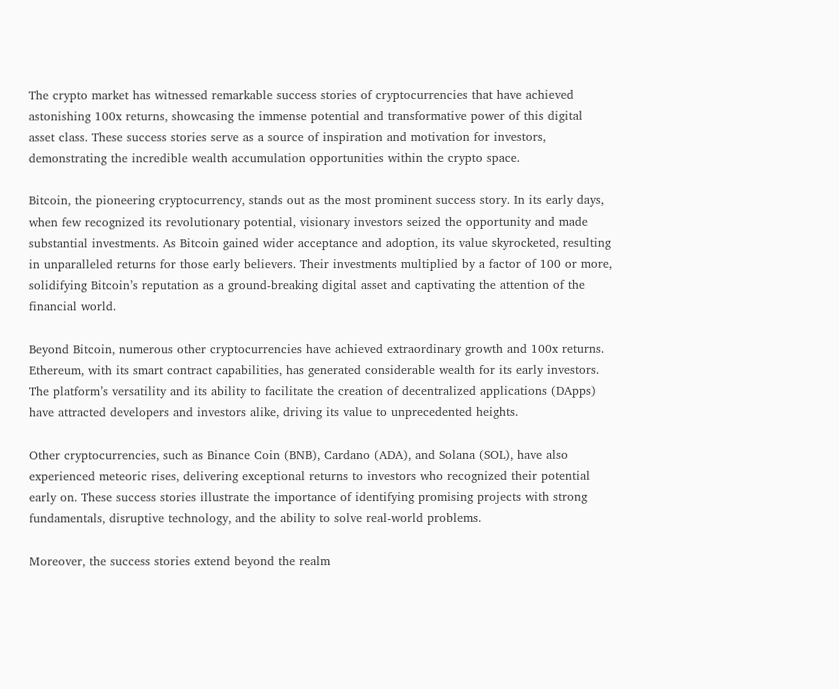The crypto market has witnessed remarkable success stories of cryptocurrencies that have achieved astonishing 100x returns, showcasing the immense potential and transformative power of this digital asset class. These success stories serve as a source of inspiration and motivation for investors, demonstrating the incredible wealth accumulation opportunities within the crypto space.

Bitcoin, the pioneering cryptocurrency, stands out as the most prominent success story. In its early days, when few recognized its revolutionary potential, visionary investors seized the opportunity and made substantial investments. As Bitcoin gained wider acceptance and adoption, its value skyrocketed, resulting in unparalleled returns for those early believers. Their investments multiplied by a factor of 100 or more, solidifying Bitcoin’s reputation as a ground-breaking digital asset and captivating the attention of the financial world.

Beyond Bitcoin, numerous other cryptocurrencies have achieved extraordinary growth and 100x returns. Ethereum, with its smart contract capabilities, has generated considerable wealth for its early investors. The platform’s versatility and its ability to facilitate the creation of decentralized applications (DApps) have attracted developers and investors alike, driving its value to unprecedented heights.

Other cryptocurrencies, such as Binance Coin (BNB), Cardano (ADA), and Solana (SOL), have also experienced meteoric rises, delivering exceptional returns to investors who recognized their potential early on. These success stories illustrate the importance of identifying promising projects with strong fundamentals, disruptive technology, and the ability to solve real-world problems.

Moreover, the success stories extend beyond the realm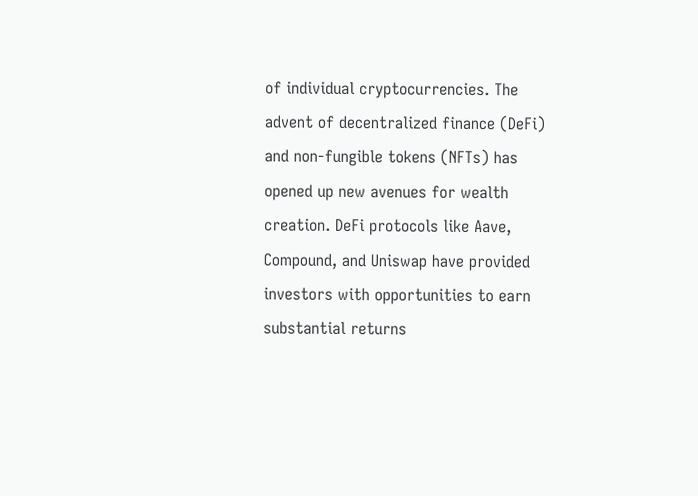of individual cryptocurrencies. The advent of decentralized finance (DeFi) and non-fungible tokens (NFTs) has opened up new avenues for wealth creation. DeFi protocols like Aave, Compound, and Uniswap have provided investors with opportunities to earn substantial returns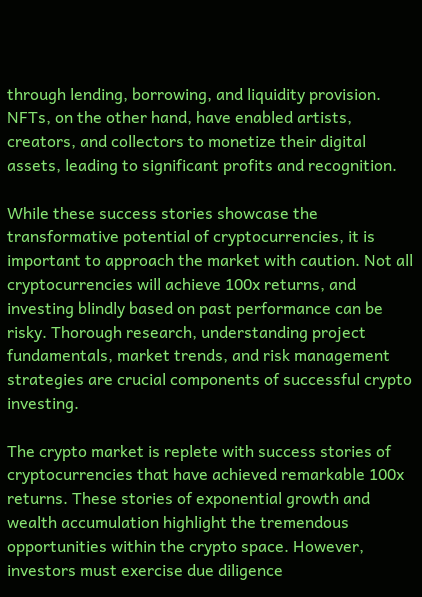through lending, borrowing, and liquidity provision. NFTs, on the other hand, have enabled artists, creators, and collectors to monetize their digital assets, leading to significant profits and recognition.

While these success stories showcase the transformative potential of cryptocurrencies, it is important to approach the market with caution. Not all cryptocurrencies will achieve 100x returns, and investing blindly based on past performance can be risky. Thorough research, understanding project fundamentals, market trends, and risk management strategies are crucial components of successful crypto investing.

The crypto market is replete with success stories of cryptocurrencies that have achieved remarkable 100x returns. These stories of exponential growth and wealth accumulation highlight the tremendous opportunities within the crypto space. However, investors must exercise due diligence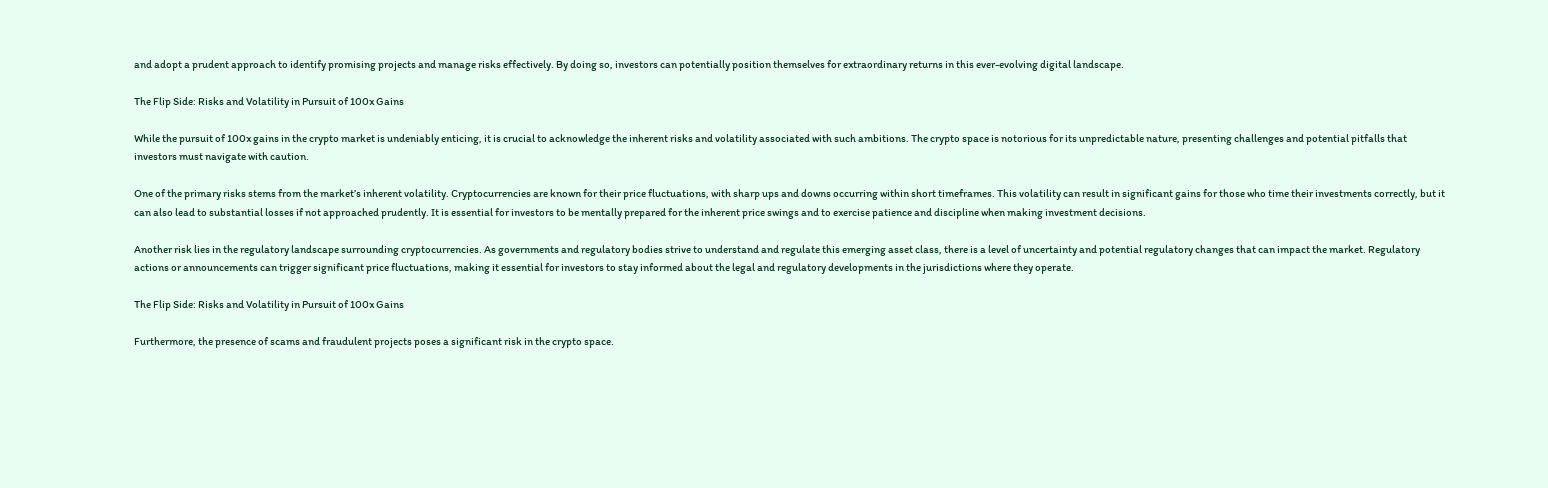and adopt a prudent approach to identify promising projects and manage risks effectively. By doing so, investors can potentially position themselves for extraordinary returns in this ever-evolving digital landscape.

The Flip Side: Risks and Volatility in Pursuit of 100x Gains

While the pursuit of 100x gains in the crypto market is undeniably enticing, it is crucial to acknowledge the inherent risks and volatility associated with such ambitions. The crypto space is notorious for its unpredictable nature, presenting challenges and potential pitfalls that investors must navigate with caution.

One of the primary risks stems from the market’s inherent volatility. Cryptocurrencies are known for their price fluctuations, with sharp ups and downs occurring within short timeframes. This volatility can result in significant gains for those who time their investments correctly, but it can also lead to substantial losses if not approached prudently. It is essential for investors to be mentally prepared for the inherent price swings and to exercise patience and discipline when making investment decisions.

Another risk lies in the regulatory landscape surrounding cryptocurrencies. As governments and regulatory bodies strive to understand and regulate this emerging asset class, there is a level of uncertainty and potential regulatory changes that can impact the market. Regulatory actions or announcements can trigger significant price fluctuations, making it essential for investors to stay informed about the legal and regulatory developments in the jurisdictions where they operate.

The Flip Side: Risks and Volatility in Pursuit of 100x Gains

Furthermore, the presence of scams and fraudulent projects poses a significant risk in the crypto space.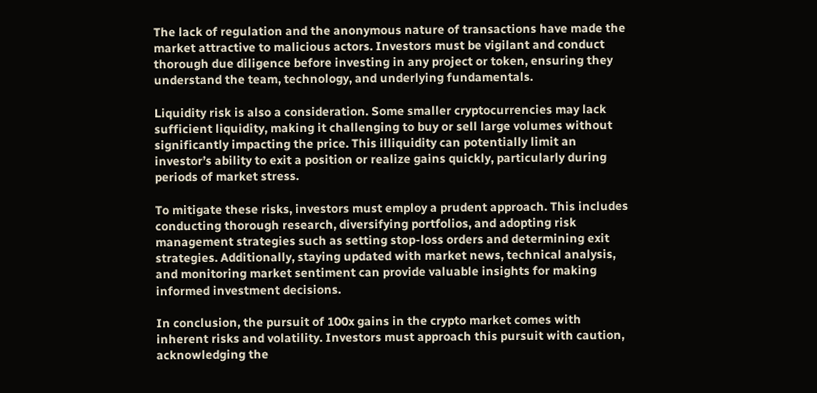The lack of regulation and the anonymous nature of transactions have made the market attractive to malicious actors. Investors must be vigilant and conduct thorough due diligence before investing in any project or token, ensuring they understand the team, technology, and underlying fundamentals.

Liquidity risk is also a consideration. Some smaller cryptocurrencies may lack sufficient liquidity, making it challenging to buy or sell large volumes without significantly impacting the price. This illiquidity can potentially limit an investor’s ability to exit a position or realize gains quickly, particularly during periods of market stress.

To mitigate these risks, investors must employ a prudent approach. This includes conducting thorough research, diversifying portfolios, and adopting risk management strategies such as setting stop-loss orders and determining exit strategies. Additionally, staying updated with market news, technical analysis, and monitoring market sentiment can provide valuable insights for making informed investment decisions.

In conclusion, the pursuit of 100x gains in the crypto market comes with inherent risks and volatility. Investors must approach this pursuit with caution, acknowledging the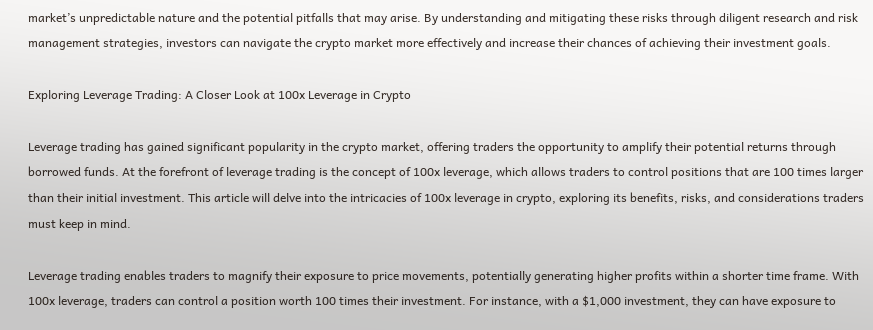market’s unpredictable nature and the potential pitfalls that may arise. By understanding and mitigating these risks through diligent research and risk management strategies, investors can navigate the crypto market more effectively and increase their chances of achieving their investment goals.

Exploring Leverage Trading: A Closer Look at 100x Leverage in Crypto

Leverage trading has gained significant popularity in the crypto market, offering traders the opportunity to amplify their potential returns through borrowed funds. At the forefront of leverage trading is the concept of 100x leverage, which allows traders to control positions that are 100 times larger than their initial investment. This article will delve into the intricacies of 100x leverage in crypto, exploring its benefits, risks, and considerations traders must keep in mind.

Leverage trading enables traders to magnify their exposure to price movements, potentially generating higher profits within a shorter time frame. With 100x leverage, traders can control a position worth 100 times their investment. For instance, with a $1,000 investment, they can have exposure to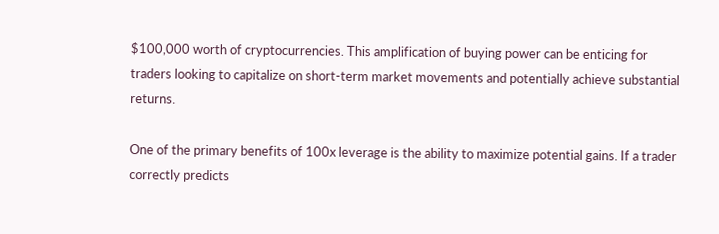$100,000 worth of cryptocurrencies. This amplification of buying power can be enticing for traders looking to capitalize on short-term market movements and potentially achieve substantial returns.

One of the primary benefits of 100x leverage is the ability to maximize potential gains. If a trader correctly predicts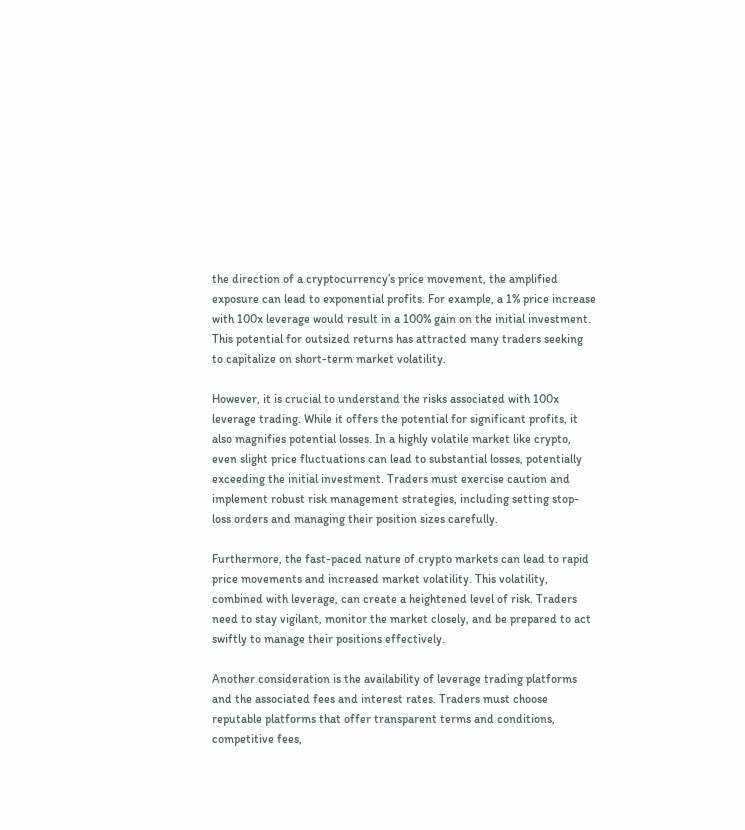the direction of a cryptocurrency’s price movement, the amplified exposure can lead to exponential profits. For example, a 1% price increase with 100x leverage would result in a 100% gain on the initial investment. This potential for outsized returns has attracted many traders seeking to capitalize on short-term market volatility.

However, it is crucial to understand the risks associated with 100x leverage trading. While it offers the potential for significant profits, it also magnifies potential losses. In a highly volatile market like crypto, even slight price fluctuations can lead to substantial losses, potentially exceeding the initial investment. Traders must exercise caution and implement robust risk management strategies, including setting stop-loss orders and managing their position sizes carefully.

Furthermore, the fast-paced nature of crypto markets can lead to rapid price movements and increased market volatility. This volatility, combined with leverage, can create a heightened level of risk. Traders need to stay vigilant, monitor the market closely, and be prepared to act swiftly to manage their positions effectively.

Another consideration is the availability of leverage trading platforms and the associated fees and interest rates. Traders must choose reputable platforms that offer transparent terms and conditions, competitive fees,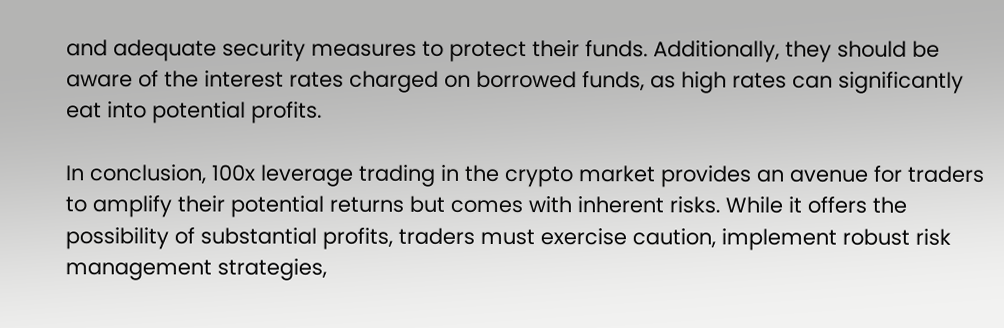and adequate security measures to protect their funds. Additionally, they should be aware of the interest rates charged on borrowed funds, as high rates can significantly eat into potential profits.

In conclusion, 100x leverage trading in the crypto market provides an avenue for traders to amplify their potential returns but comes with inherent risks. While it offers the possibility of substantial profits, traders must exercise caution, implement robust risk management strategies,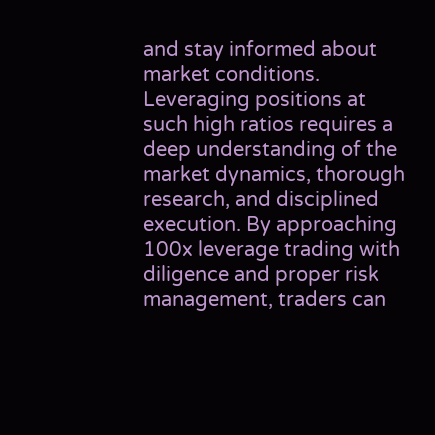and stay informed about market conditions. Leveraging positions at such high ratios requires a deep understanding of the market dynamics, thorough research, and disciplined execution. By approaching 100x leverage trading with diligence and proper risk management, traders can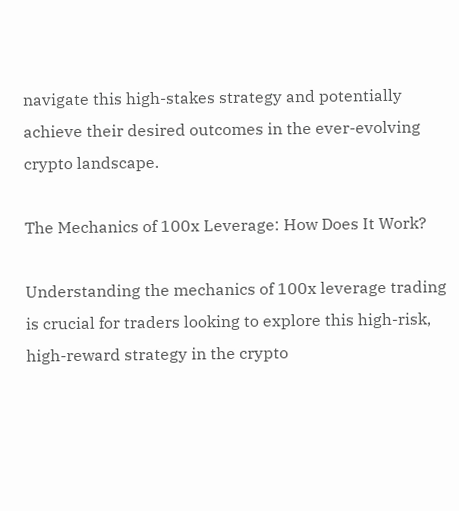navigate this high-stakes strategy and potentially achieve their desired outcomes in the ever-evolving crypto landscape.

The Mechanics of 100x Leverage: How Does It Work?

Understanding the mechanics of 100x leverage trading is crucial for traders looking to explore this high-risk, high-reward strategy in the crypto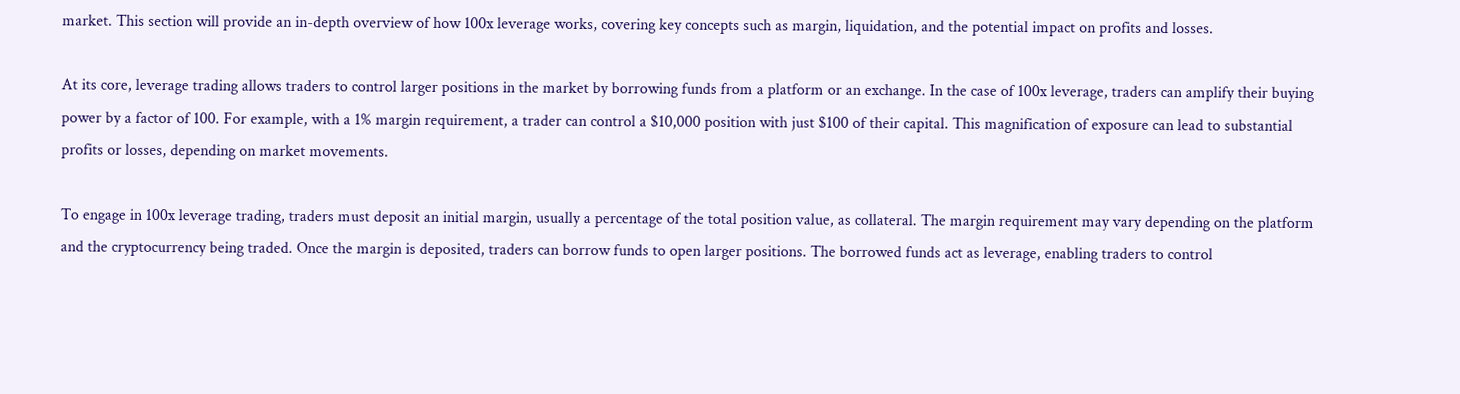market. This section will provide an in-depth overview of how 100x leverage works, covering key concepts such as margin, liquidation, and the potential impact on profits and losses.

At its core, leverage trading allows traders to control larger positions in the market by borrowing funds from a platform or an exchange. In the case of 100x leverage, traders can amplify their buying power by a factor of 100. For example, with a 1% margin requirement, a trader can control a $10,000 position with just $100 of their capital. This magnification of exposure can lead to substantial profits or losses, depending on market movements.

To engage in 100x leverage trading, traders must deposit an initial margin, usually a percentage of the total position value, as collateral. The margin requirement may vary depending on the platform and the cryptocurrency being traded. Once the margin is deposited, traders can borrow funds to open larger positions. The borrowed funds act as leverage, enabling traders to control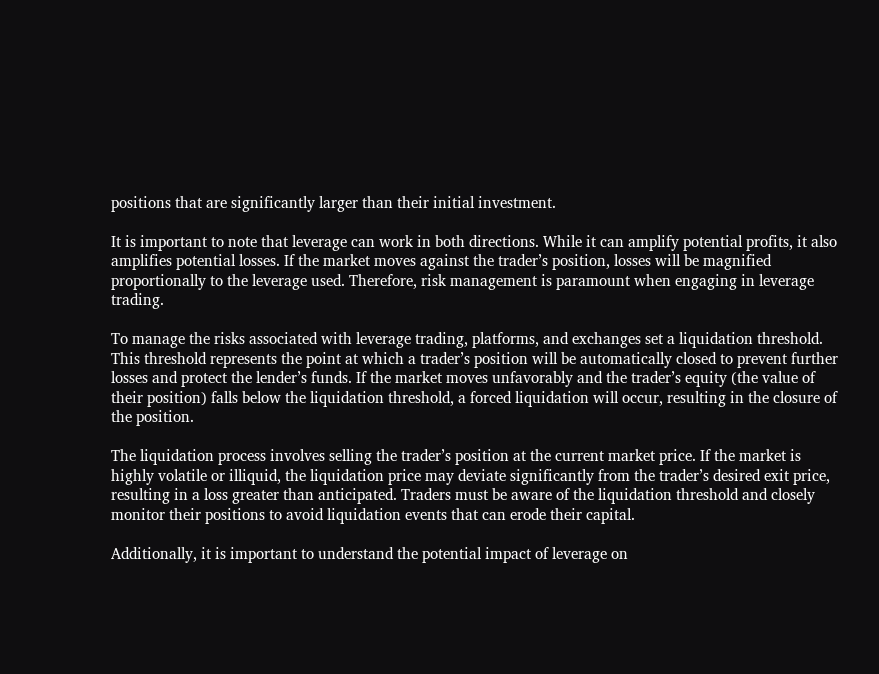positions that are significantly larger than their initial investment.

It is important to note that leverage can work in both directions. While it can amplify potential profits, it also amplifies potential losses. If the market moves against the trader’s position, losses will be magnified proportionally to the leverage used. Therefore, risk management is paramount when engaging in leverage trading.

To manage the risks associated with leverage trading, platforms, and exchanges set a liquidation threshold. This threshold represents the point at which a trader’s position will be automatically closed to prevent further losses and protect the lender’s funds. If the market moves unfavorably and the trader’s equity (the value of their position) falls below the liquidation threshold, a forced liquidation will occur, resulting in the closure of the position.

The liquidation process involves selling the trader’s position at the current market price. If the market is highly volatile or illiquid, the liquidation price may deviate significantly from the trader’s desired exit price, resulting in a loss greater than anticipated. Traders must be aware of the liquidation threshold and closely monitor their positions to avoid liquidation events that can erode their capital.

Additionally, it is important to understand the potential impact of leverage on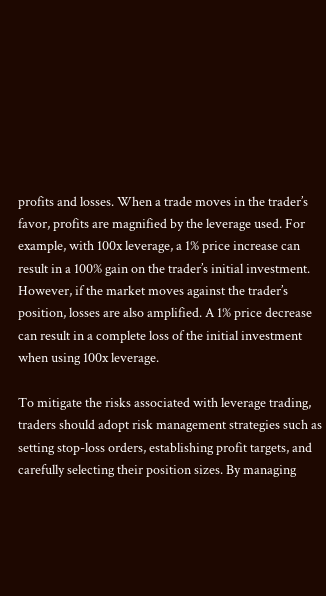profits and losses. When a trade moves in the trader’s favor, profits are magnified by the leverage used. For example, with 100x leverage, a 1% price increase can result in a 100% gain on the trader’s initial investment. However, if the market moves against the trader’s position, losses are also amplified. A 1% price decrease can result in a complete loss of the initial investment when using 100x leverage.

To mitigate the risks associated with leverage trading, traders should adopt risk management strategies such as setting stop-loss orders, establishing profit targets, and carefully selecting their position sizes. By managing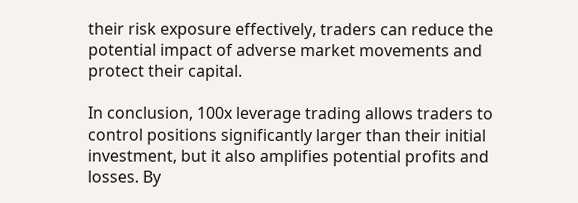their risk exposure effectively, traders can reduce the potential impact of adverse market movements and protect their capital.

In conclusion, 100x leverage trading allows traders to control positions significantly larger than their initial investment, but it also amplifies potential profits and losses. By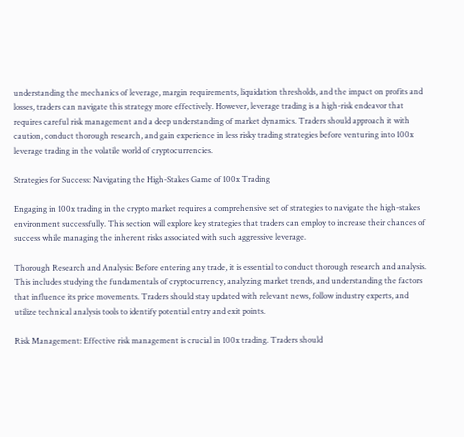understanding the mechanics of leverage, margin requirements, liquidation thresholds, and the impact on profits and losses, traders can navigate this strategy more effectively. However, leverage trading is a high-risk endeavor that requires careful risk management and a deep understanding of market dynamics. Traders should approach it with caution, conduct thorough research, and gain experience in less risky trading strategies before venturing into 100x leverage trading in the volatile world of cryptocurrencies.

Strategies for Success: Navigating the High-Stakes Game of 100x Trading

Engaging in 100x trading in the crypto market requires a comprehensive set of strategies to navigate the high-stakes environment successfully. This section will explore key strategies that traders can employ to increase their chances of success while managing the inherent risks associated with such aggressive leverage.

Thorough Research and Analysis: Before entering any trade, it is essential to conduct thorough research and analysis. This includes studying the fundamentals of cryptocurrency, analyzing market trends, and understanding the factors that influence its price movements. Traders should stay updated with relevant news, follow industry experts, and utilize technical analysis tools to identify potential entry and exit points.

Risk Management: Effective risk management is crucial in 100x trading. Traders should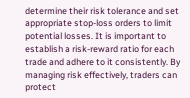determine their risk tolerance and set appropriate stop-loss orders to limit potential losses. It is important to establish a risk-reward ratio for each trade and adhere to it consistently. By managing risk effectively, traders can protect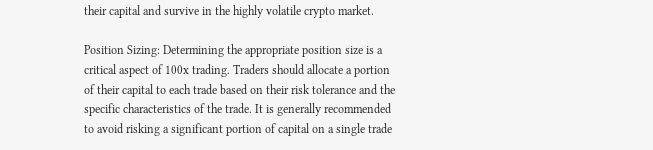their capital and survive in the highly volatile crypto market.

Position Sizing: Determining the appropriate position size is a critical aspect of 100x trading. Traders should allocate a portion of their capital to each trade based on their risk tolerance and the specific characteristics of the trade. It is generally recommended to avoid risking a significant portion of capital on a single trade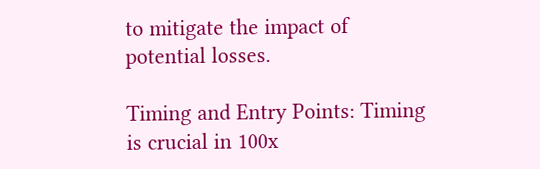to mitigate the impact of potential losses.

Timing and Entry Points: Timing is crucial in 100x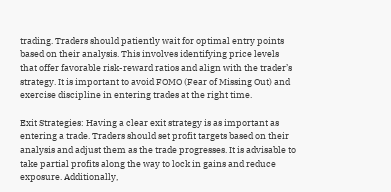trading. Traders should patiently wait for optimal entry points based on their analysis. This involves identifying price levels that offer favorable risk-reward ratios and align with the trader’s strategy. It is important to avoid FOMO (Fear of Missing Out) and exercise discipline in entering trades at the right time.

Exit Strategies: Having a clear exit strategy is as important as entering a trade. Traders should set profit targets based on their analysis and adjust them as the trade progresses. It is advisable to take partial profits along the way to lock in gains and reduce exposure. Additionally,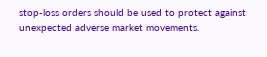stop-loss orders should be used to protect against unexpected adverse market movements.